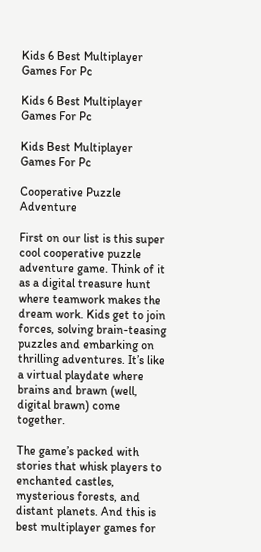Kids 6 Best Multiplayer Games For Pc

Kids 6 Best Multiplayer Games For Pc

Kids Best Multiplayer Games For Pc

Cooperative Puzzle Adventure

First on our list is this super cool cooperative puzzle adventure game. Think of it as a digital treasure hunt where teamwork makes the dream work. Kids get to join forces, solving brain-teasing puzzles and embarking on thrilling adventures. It’s like a virtual playdate where brains and brawn (well, digital brawn) come together.

The game’s packed with stories that whisk players to enchanted castles, mysterious forests, and distant planets. And this is best multiplayer games for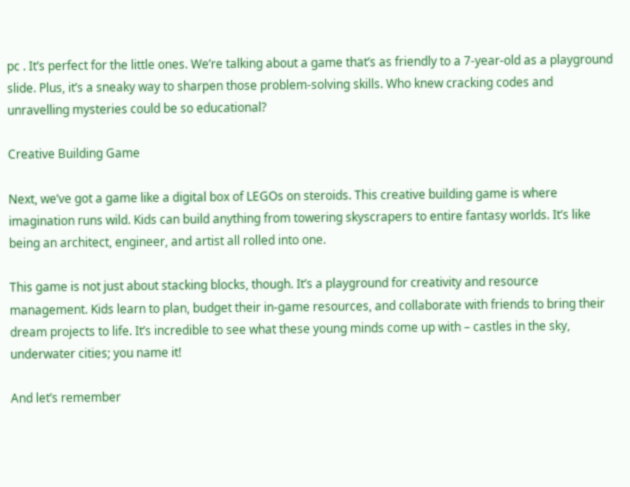pc . It’s perfect for the little ones. We’re talking about a game that’s as friendly to a 7-year-old as a playground slide. Plus, it’s a sneaky way to sharpen those problem-solving skills. Who knew cracking codes and unravelling mysteries could be so educational?

Creative Building Game

Next, we’ve got a game like a digital box of LEGOs on steroids. This creative building game is where imagination runs wild. Kids can build anything from towering skyscrapers to entire fantasy worlds. It’s like being an architect, engineer, and artist all rolled into one.

This game is not just about stacking blocks, though. It’s a playground for creativity and resource management. Kids learn to plan, budget their in-game resources, and collaborate with friends to bring their dream projects to life. It’s incredible to see what these young minds come up with – castles in the sky, underwater cities; you name it!

And let’s remember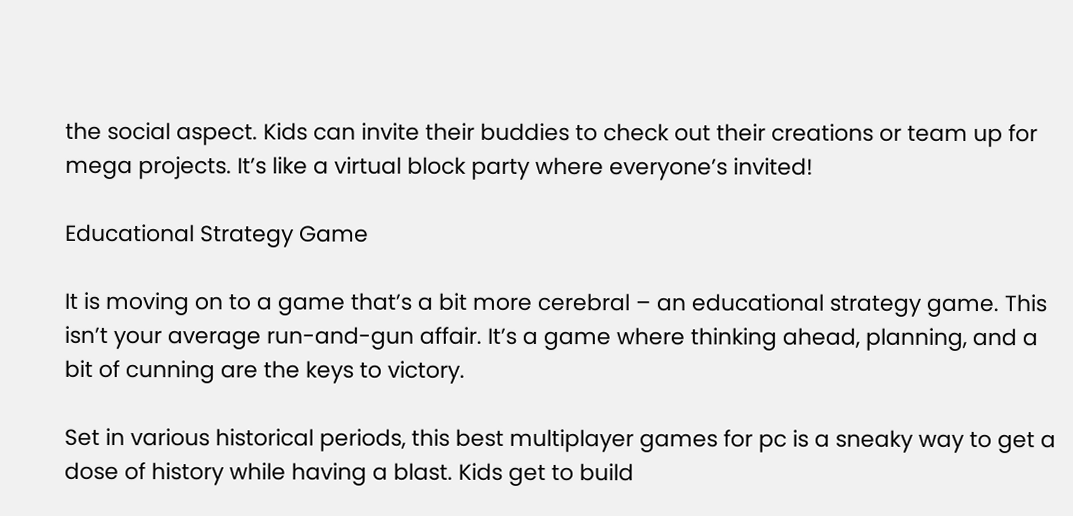the social aspect. Kids can invite their buddies to check out their creations or team up for mega projects. It’s like a virtual block party where everyone’s invited!

Educational Strategy Game

It is moving on to a game that’s a bit more cerebral – an educational strategy game. This isn’t your average run-and-gun affair. It’s a game where thinking ahead, planning, and a bit of cunning are the keys to victory.

Set in various historical periods, this best multiplayer games for pc is a sneaky way to get a dose of history while having a blast. Kids get to build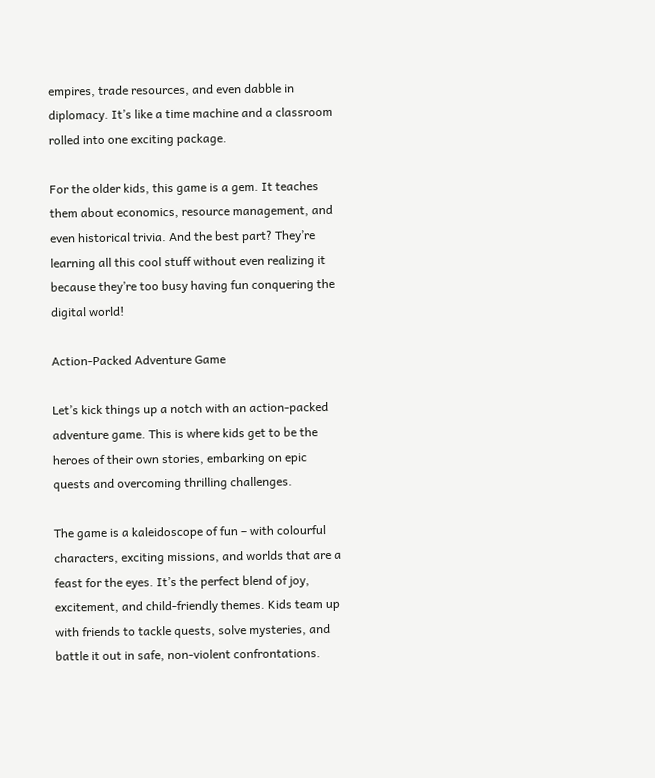empires, trade resources, and even dabble in diplomacy. It’s like a time machine and a classroom rolled into one exciting package.

For the older kids, this game is a gem. It teaches them about economics, resource management, and even historical trivia. And the best part? They’re learning all this cool stuff without even realizing it because they’re too busy having fun conquering the digital world!

Action-Packed Adventure Game

Let’s kick things up a notch with an action-packed adventure game. This is where kids get to be the heroes of their own stories, embarking on epic quests and overcoming thrilling challenges.

The game is a kaleidoscope of fun – with colourful characters, exciting missions, and worlds that are a feast for the eyes. It’s the perfect blend of joy, excitement, and child-friendly themes. Kids team up with friends to tackle quests, solve mysteries, and battle it out in safe, non-violent confrontations.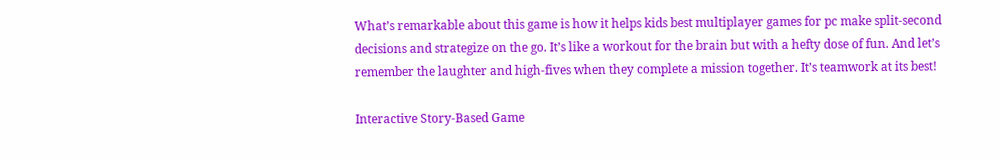What’s remarkable about this game is how it helps kids best multiplayer games for pc make split-second decisions and strategize on the go. It’s like a workout for the brain but with a hefty dose of fun. And let’s remember the laughter and high-fives when they complete a mission together. It’s teamwork at its best!

Interactive Story-Based Game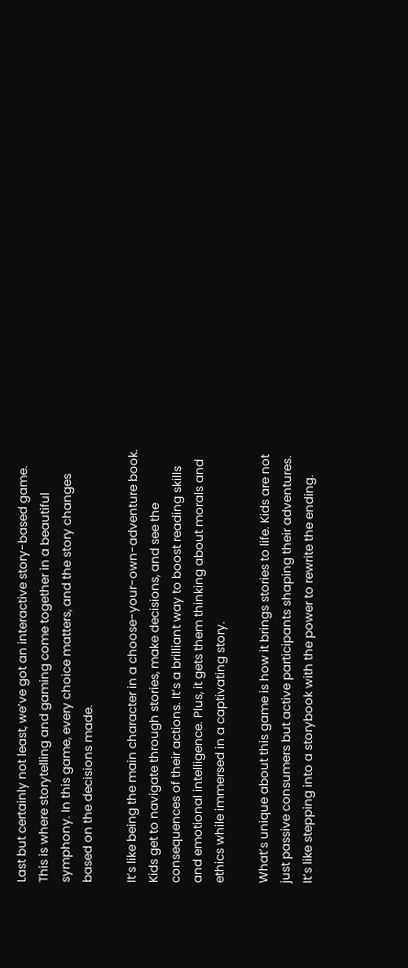Last but certainly not least, we’ve got an interactive story-based game. This is where storytelling and gaming come together in a beautiful symphony. In this game, every choice matters, and the story changes based on the decisions made.

It’s like being the main character in a choose-your-own-adventure book. Kids get to navigate through stories, make decisions, and see the consequences of their actions. It’s a brilliant way to boost reading skills and emotional intelligence. Plus, it gets them thinking about morals and ethics while immersed in a captivating story.

What’s unique about this game is how it brings stories to life. Kids are not just passive consumers but active participants shaping their adventures. It’s like stepping into a storybook with the power to rewrite the ending.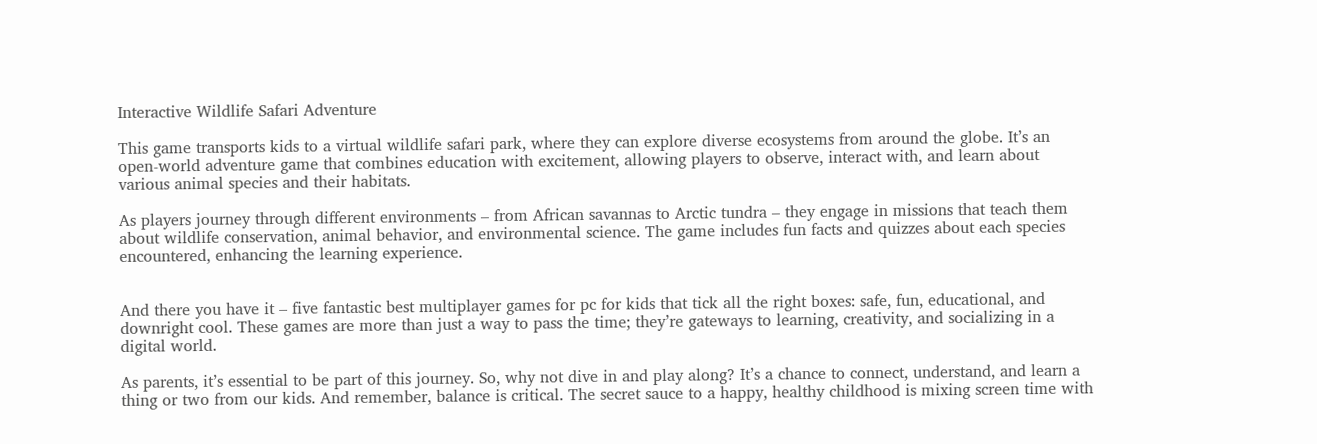Interactive Wildlife Safari Adventure

This game transports kids to a virtual wildlife safari park, where they can explore diverse ecosystems from around the globe. It’s an open-world adventure game that combines education with excitement, allowing players to observe, interact with, and learn about various animal species and their habitats.

As players journey through different environments – from African savannas to Arctic tundra – they engage in missions that teach them about wildlife conservation, animal behavior, and environmental science. The game includes fun facts and quizzes about each species encountered, enhancing the learning experience.


And there you have it – five fantastic best multiplayer games for pc for kids that tick all the right boxes: safe, fun, educational, and downright cool. These games are more than just a way to pass the time; they’re gateways to learning, creativity, and socializing in a digital world.

As parents, it’s essential to be part of this journey. So, why not dive in and play along? It’s a chance to connect, understand, and learn a thing or two from our kids. And remember, balance is critical. The secret sauce to a happy, healthy childhood is mixing screen time with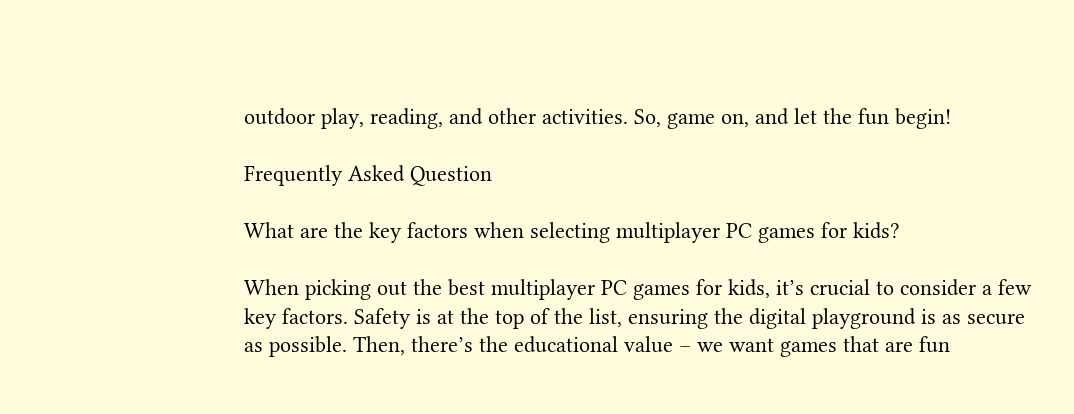outdoor play, reading, and other activities. So, game on, and let the fun begin!

Frequently Asked Question

What are the key factors when selecting multiplayer PC games for kids?

When picking out the best multiplayer PC games for kids, it’s crucial to consider a few key factors. Safety is at the top of the list, ensuring the digital playground is as secure as possible. Then, there’s the educational value – we want games that are fun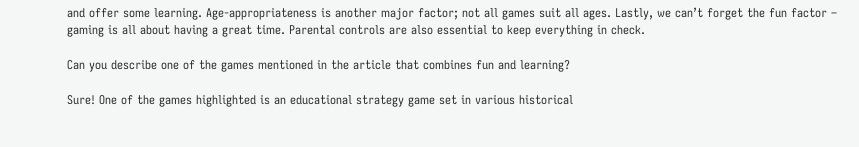and offer some learning. Age-appropriateness is another major factor; not all games suit all ages. Lastly, we can’t forget the fun factor – gaming is all about having a great time. Parental controls are also essential to keep everything in check.

Can you describe one of the games mentioned in the article that combines fun and learning?

Sure! One of the games highlighted is an educational strategy game set in various historical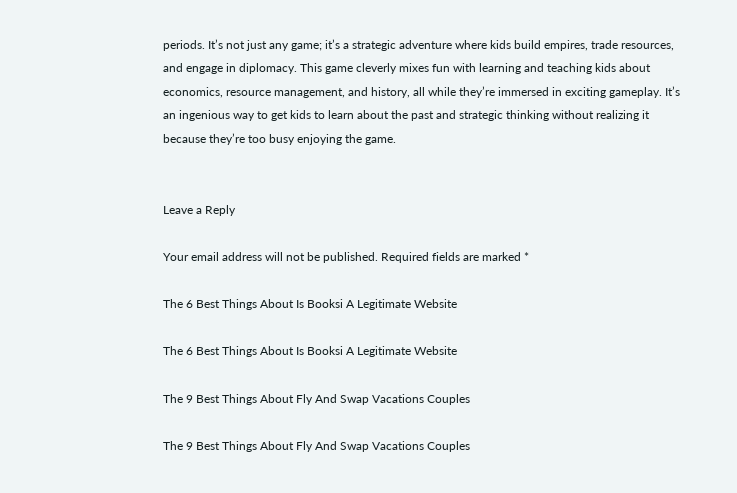periods. It’s not just any game; it’s a strategic adventure where kids build empires, trade resources, and engage in diplomacy. This game cleverly mixes fun with learning and teaching kids about economics, resource management, and history, all while they’re immersed in exciting gameplay. It’s an ingenious way to get kids to learn about the past and strategic thinking without realizing it because they’re too busy enjoying the game.


Leave a Reply

Your email address will not be published. Required fields are marked *

The 6 Best Things About Is Booksi A Legitimate Website

The 6 Best Things About Is Booksi A Legitimate Website

The 9 Best Things About Fly And Swap Vacations Couples

The 9 Best Things About Fly And Swap Vacations Couples